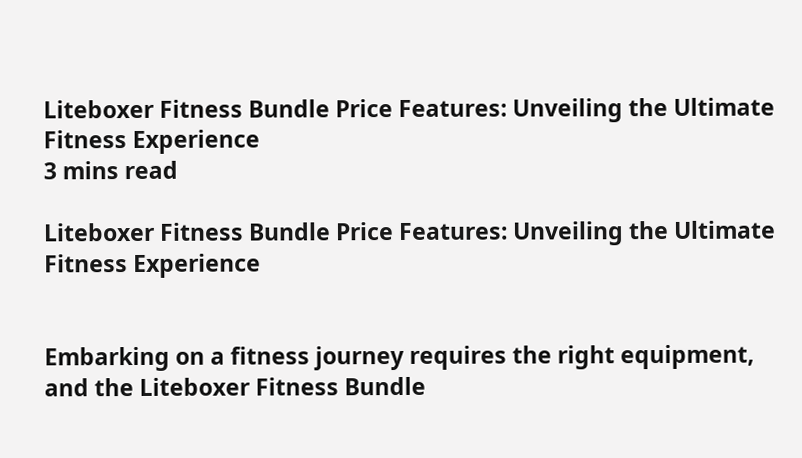Liteboxer Fitness Bundle Price Features: Unveiling the Ultimate Fitness Experience
3 mins read

Liteboxer Fitness Bundle Price Features: Unveiling the Ultimate Fitness Experience


Embarking on a fitness journey requires the right equipment, and the Liteboxer Fitness Bundle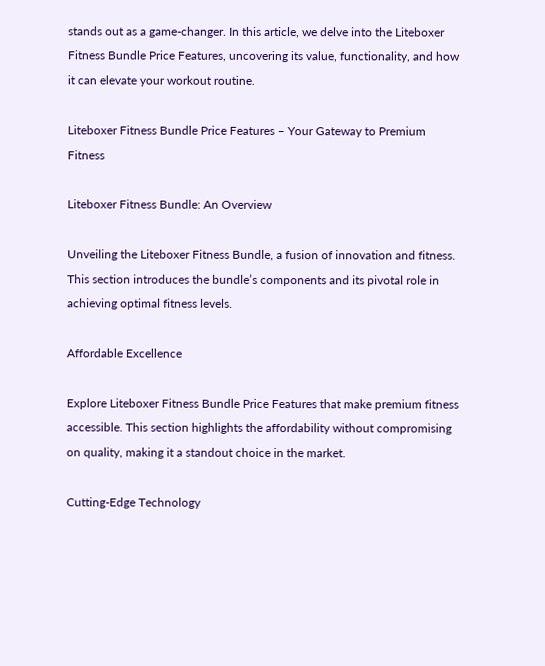stands out as a game-changer. In this article, we delve into the Liteboxer Fitness Bundle Price Features, uncovering its value, functionality, and how it can elevate your workout routine.

Liteboxer Fitness Bundle Price Features – Your Gateway to Premium Fitness

Liteboxer Fitness Bundle: An Overview

Unveiling the Liteboxer Fitness Bundle, a fusion of innovation and fitness. This section introduces the bundle’s components and its pivotal role in achieving optimal fitness levels.

Affordable Excellence

Explore Liteboxer Fitness Bundle Price Features that make premium fitness accessible. This section highlights the affordability without compromising on quality, making it a standout choice in the market.

Cutting-Edge Technology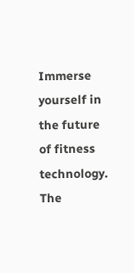Immerse yourself in the future of fitness technology. The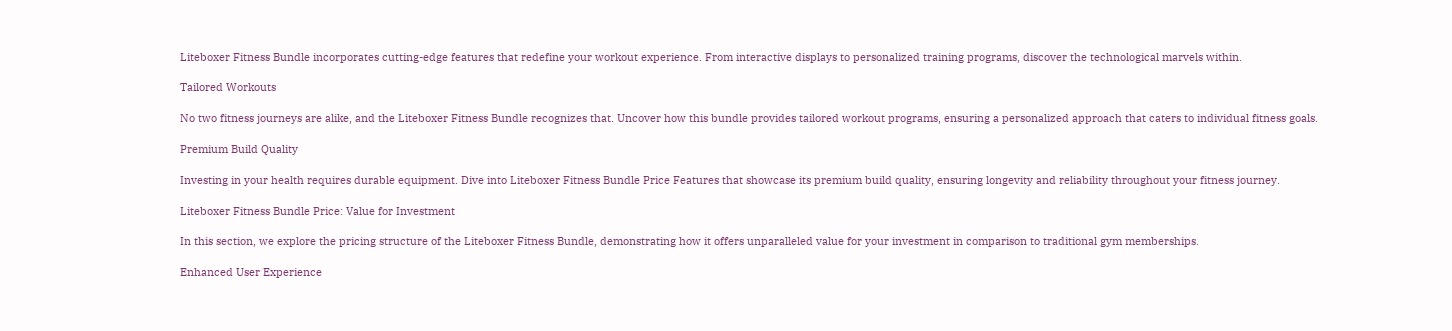Liteboxer Fitness Bundle incorporates cutting-edge features that redefine your workout experience. From interactive displays to personalized training programs, discover the technological marvels within.

Tailored Workouts

No two fitness journeys are alike, and the Liteboxer Fitness Bundle recognizes that. Uncover how this bundle provides tailored workout programs, ensuring a personalized approach that caters to individual fitness goals.

Premium Build Quality

Investing in your health requires durable equipment. Dive into Liteboxer Fitness Bundle Price Features that showcase its premium build quality, ensuring longevity and reliability throughout your fitness journey.

Liteboxer Fitness Bundle Price: Value for Investment

In this section, we explore the pricing structure of the Liteboxer Fitness Bundle, demonstrating how it offers unparalleled value for your investment in comparison to traditional gym memberships.

Enhanced User Experience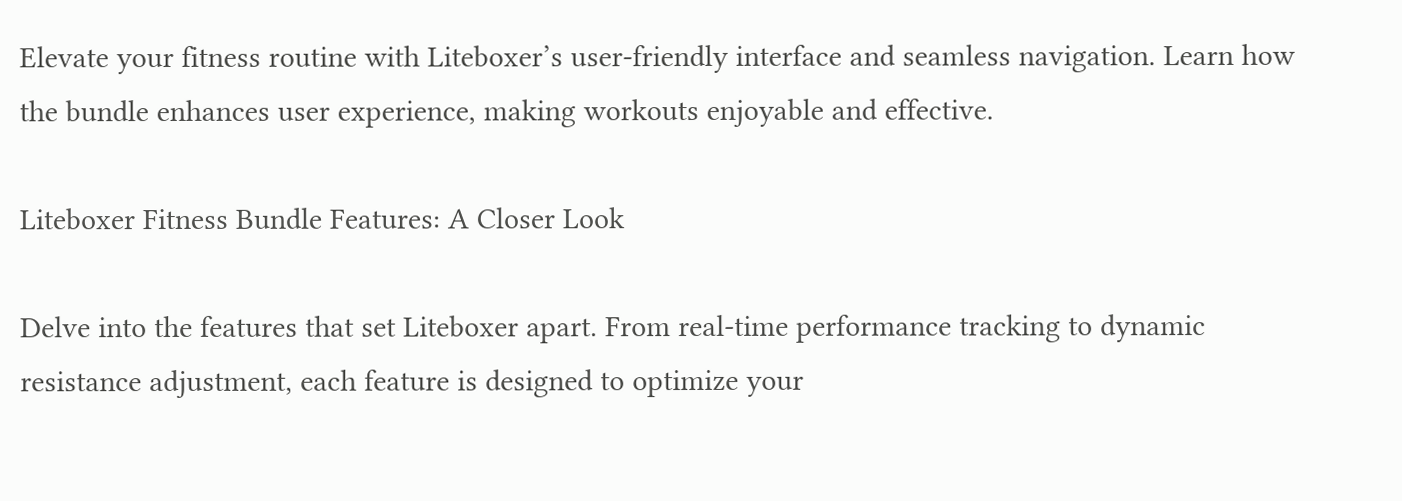Elevate your fitness routine with Liteboxer’s user-friendly interface and seamless navigation. Learn how the bundle enhances user experience, making workouts enjoyable and effective.

Liteboxer Fitness Bundle Features: A Closer Look

Delve into the features that set Liteboxer apart. From real-time performance tracking to dynamic resistance adjustment, each feature is designed to optimize your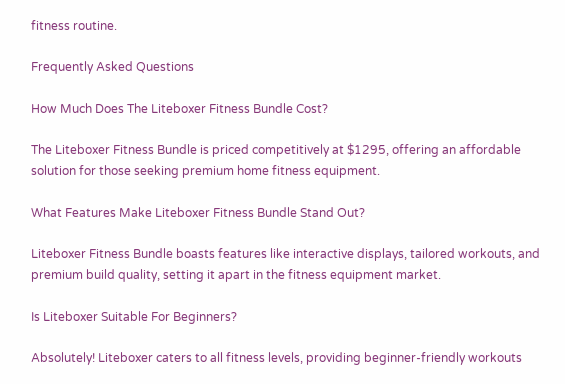fitness routine.

Frequently Asked Questions

How Much Does The Liteboxer Fitness Bundle Cost?

The Liteboxer Fitness Bundle is priced competitively at $1295, offering an affordable solution for those seeking premium home fitness equipment.

What Features Make Liteboxer Fitness Bundle Stand Out?

Liteboxer Fitness Bundle boasts features like interactive displays, tailored workouts, and premium build quality, setting it apart in the fitness equipment market.

Is Liteboxer Suitable For Beginners?

Absolutely! Liteboxer caters to all fitness levels, providing beginner-friendly workouts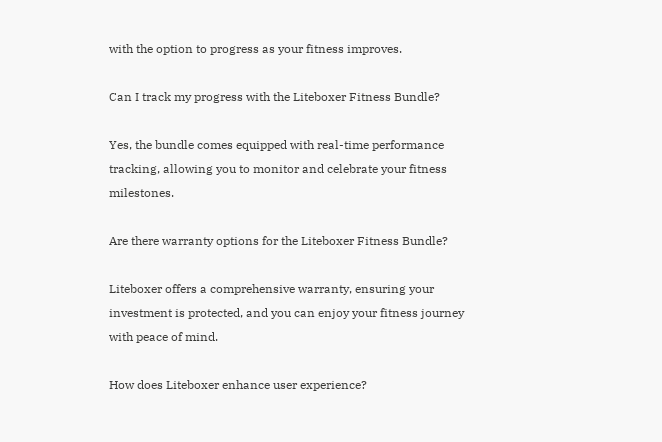with the option to progress as your fitness improves.

Can I track my progress with the Liteboxer Fitness Bundle?

Yes, the bundle comes equipped with real-time performance tracking, allowing you to monitor and celebrate your fitness milestones.

Are there warranty options for the Liteboxer Fitness Bundle?

Liteboxer offers a comprehensive warranty, ensuring your investment is protected, and you can enjoy your fitness journey with peace of mind.

How does Liteboxer enhance user experience?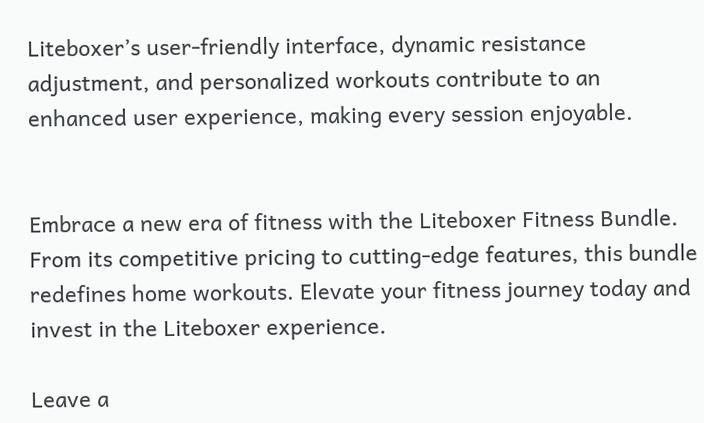Liteboxer’s user-friendly interface, dynamic resistance adjustment, and personalized workouts contribute to an enhanced user experience, making every session enjoyable.


Embrace a new era of fitness with the Liteboxer Fitness Bundle. From its competitive pricing to cutting-edge features, this bundle redefines home workouts. Elevate your fitness journey today and invest in the Liteboxer experience.

Leave a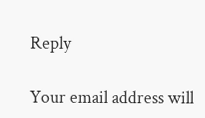Reply

Your email address will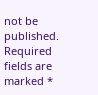not be published. Required fields are marked *